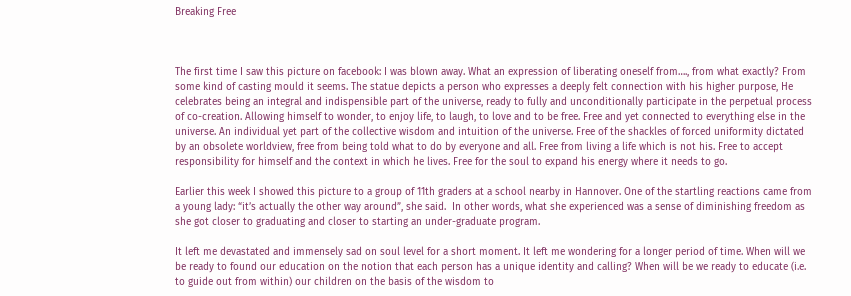Breaking Free



The first time I saw this picture on facebook: I was blown away. What an expression of liberating oneself from…., from what exactly? From some kind of casting mould it seems. The statue depicts a person who expresses a deeply felt connection with his higher purpose, He celebrates being an integral and indispensible part of the universe, ready to fully and unconditionally participate in the perpetual process of co-creation. Allowing himself to wonder, to enjoy life, to laugh, to love and to be free. Free and yet connected to everything else in the universe. An individual yet part of the collective wisdom and intuition of the universe. Free of the shackles of forced uniformity dictated by an obsolete worldview, free from being told what to do by everyone and all. Free from living a life which is not his. Free to accept responsibility for himself and the context in which he lives. Free for the soul to expand his energy where it needs to go.

Earlier this week I showed this picture to a group of 11th graders at a school nearby in Hannover. One of the startling reactions came from a young lady: “it’s actually the other way around”, she said.  In other words, what she experienced was a sense of diminishing freedom as she got closer to graduating and closer to starting an under-graduate program.

It left me devastated and immensely sad on soul level for a short moment. It left me wondering for a longer period of time. When will we be ready to found our education on the notion that each person has a unique identity and calling? When will be we ready to educate (i.e. to guide out from within) our children on the basis of the wisdom to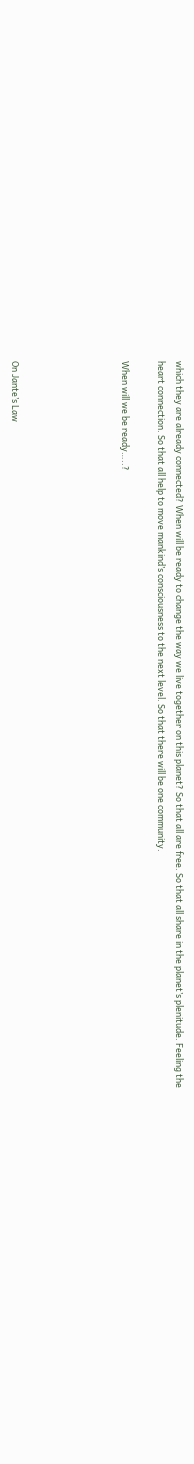which they are already connected? When will be ready to change the way we live together on this planet? So that all are free. So that all share in the planet’s plenitude. Feeling the heart connection. So that all help to move mankind’s consciousness to the next level. So that there will be one community.

When will we be ready…..?





On Jante’s Law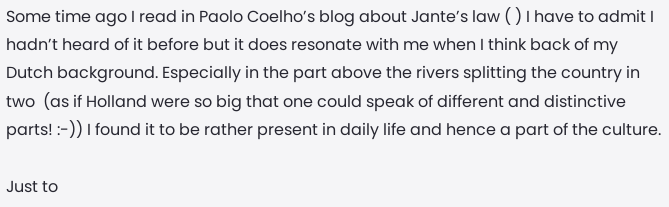Some time ago I read in Paolo Coelho’s blog about Jante’s law ( ) I have to admit I hadn’t heard of it before but it does resonate with me when I think back of my Dutch background. Especially in the part above the rivers splitting the country in two  (as if Holland were so big that one could speak of different and distinctive parts! :-)) I found it to be rather present in daily life and hence a part of the culture.

Just to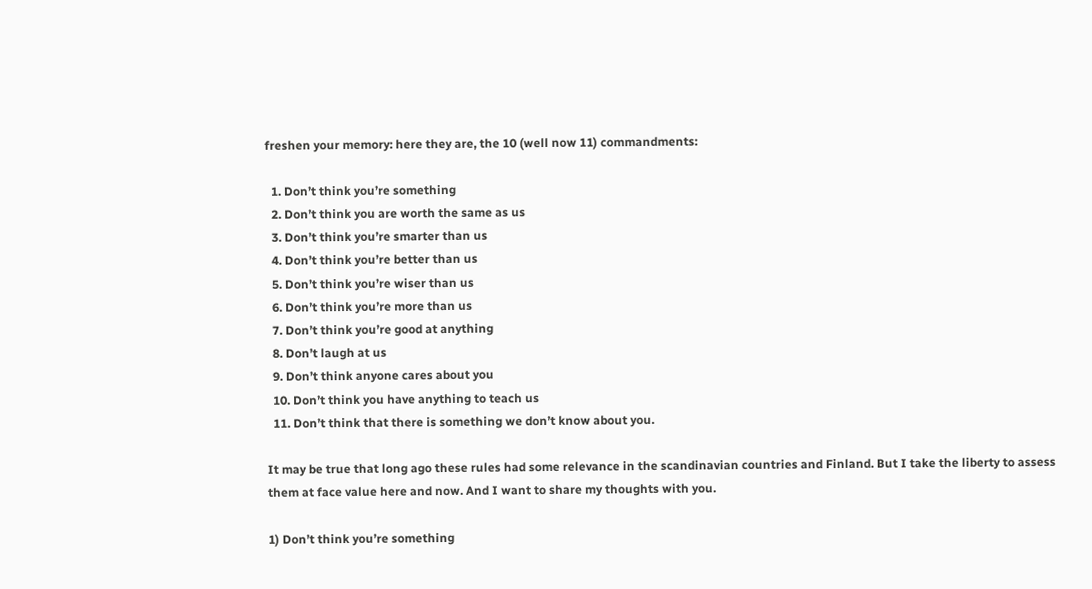freshen your memory: here they are, the 10 (well now 11) commandments:

  1. Don’t think you’re something
  2. Don’t think you are worth the same as us
  3. Don’t think you’re smarter than us
  4. Don’t think you’re better than us
  5. Don’t think you’re wiser than us
  6. Don’t think you’re more than us
  7. Don’t think you’re good at anything
  8. Don’t laugh at us
  9. Don’t think anyone cares about you
  10. Don’t think you have anything to teach us
  11. Don’t think that there is something we don’t know about you.

It may be true that long ago these rules had some relevance in the scandinavian countries and Finland. But I take the liberty to assess them at face value here and now. And I want to share my thoughts with you.

1) Don’t think you’re something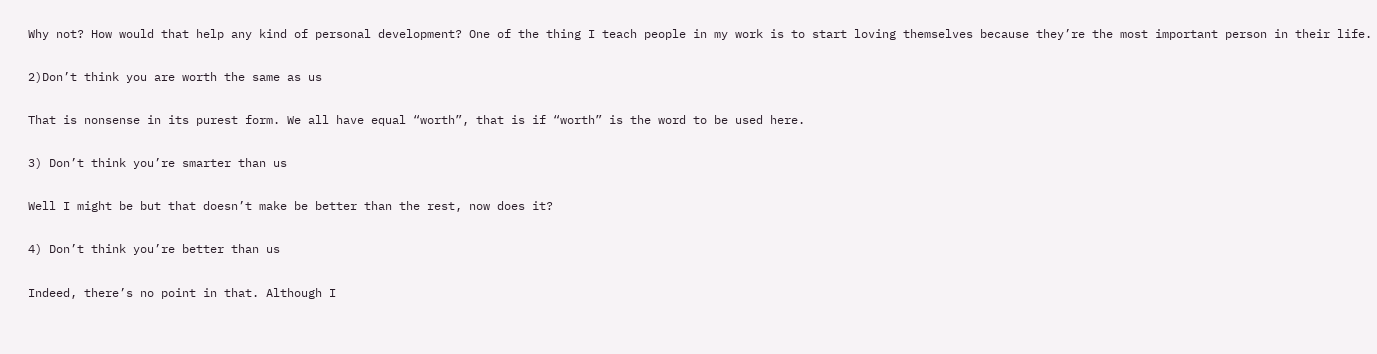Why not? How would that help any kind of personal development? One of the thing I teach people in my work is to start loving themselves because they’re the most important person in their life.

2)Don’t think you are worth the same as us

That is nonsense in its purest form. We all have equal “worth”, that is if “worth” is the word to be used here.

3) Don’t think you’re smarter than us

Well I might be but that doesn’t make be better than the rest, now does it?

4) Don’t think you’re better than us

Indeed, there’s no point in that. Although I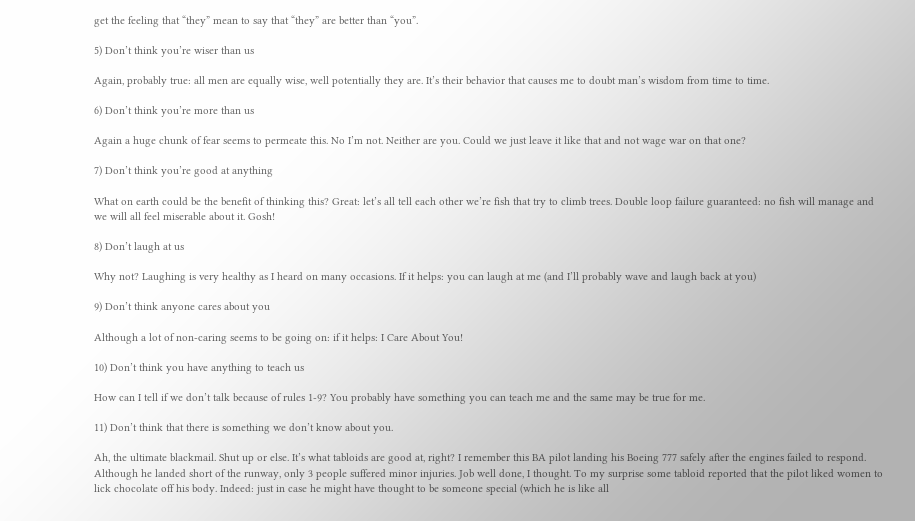get the feeling that “they” mean to say that “they” are better than “you”.

5) Don’t think you’re wiser than us

Again, probably true: all men are equally wise, well potentially they are. It’s their behavior that causes me to doubt man’s wisdom from time to time.

6) Don’t think you’re more than us

Again a huge chunk of fear seems to permeate this. No I’m not. Neither are you. Could we just leave it like that and not wage war on that one?

7) Don’t think you’re good at anything

What on earth could be the benefit of thinking this? Great: let’s all tell each other we’re fish that try to climb trees. Double loop failure guaranteed: no fish will manage and we will all feel miserable about it. Gosh!

8) Don’t laugh at us

Why not? Laughing is very healthy as I heard on many occasions. If it helps: you can laugh at me (and I’ll probably wave and laugh back at you)

9) Don’t think anyone cares about you

Although a lot of non-caring seems to be going on: if it helps: I Care About You!

10) Don’t think you have anything to teach us

How can I tell if we don’t talk because of rules 1-9? You probably have something you can teach me and the same may be true for me.

11) Don’t think that there is something we don’t know about you.

Ah, the ultimate blackmail. Shut up or else. It’s what tabloids are good at, right? I remember this BA pilot landing his Boeing 777 safely after the engines failed to respond.  Although he landed short of the runway, only 3 people suffered minor injuries. Job well done, I thought. To my surprise some tabloid reported that the pilot liked women to lick chocolate off his body. Indeed: just in case he might have thought to be someone special (which he is like all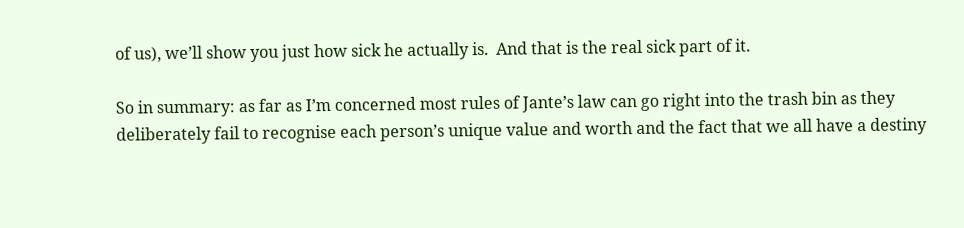of us), we’ll show you just how sick he actually is.  And that is the real sick part of it.

So in summary: as far as I’m concerned most rules of Jante’s law can go right into the trash bin as they deliberately fail to recognise each person’s unique value and worth and the fact that we all have a destiny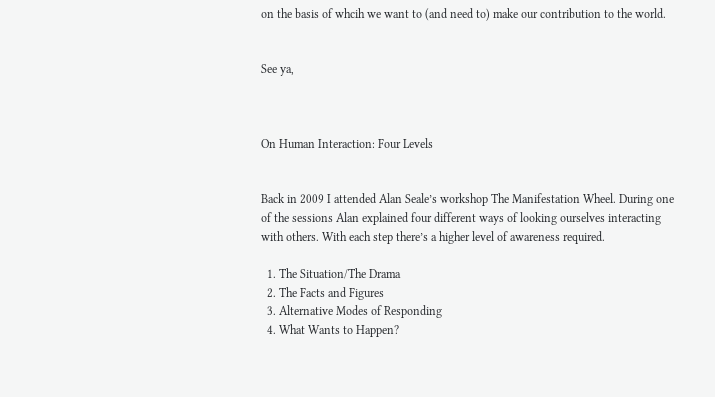on the basis of whcih we want to (and need to) make our contribution to the world.


See ya,



On Human Interaction: Four Levels


Back in 2009 I attended Alan Seale’s workshop The Manifestation Wheel. During one of the sessions Alan explained four different ways of looking ourselves interacting with others. With each step there’s a higher level of awareness required.

  1. The Situation/The Drama
  2. The Facts and Figures
  3. Alternative Modes of Responding
  4. What Wants to Happen?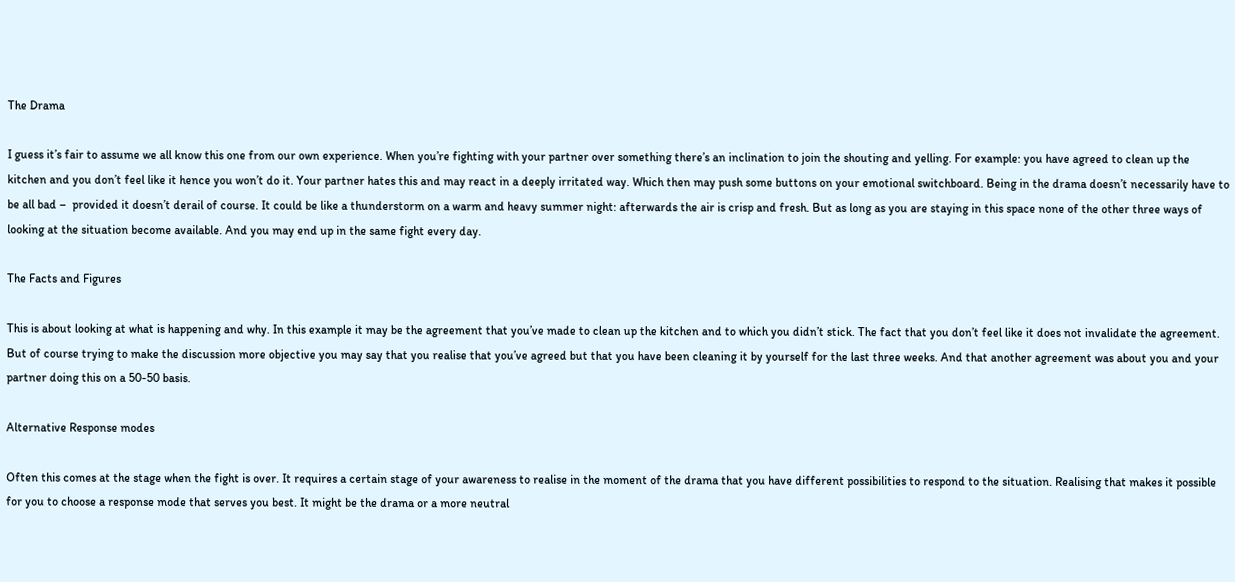The Drama

I guess it’s fair to assume we all know this one from our own experience. When you’re fighting with your partner over something there’s an inclination to join the shouting and yelling. For example: you have agreed to clean up the kitchen and you don’t feel like it hence you won’t do it. Your partner hates this and may react in a deeply irritated way. Which then may push some buttons on your emotional switchboard. Being in the drama doesn’t necessarily have to be all bad –  provided it doesn’t derail of course. It could be like a thunderstorm on a warm and heavy summer night: afterwards the air is crisp and fresh. But as long as you are staying in this space none of the other three ways of looking at the situation become available. And you may end up in the same fight every day.

The Facts and Figures

This is about looking at what is happening and why. In this example it may be the agreement that you’ve made to clean up the kitchen and to which you didn’t stick. The fact that you don’t feel like it does not invalidate the agreement. But of course trying to make the discussion more objective you may say that you realise that you’ve agreed but that you have been cleaning it by yourself for the last three weeks. And that another agreement was about you and your partner doing this on a 50-50 basis.

Alternative Response modes

Often this comes at the stage when the fight is over. It requires a certain stage of your awareness to realise in the moment of the drama that you have different possibilities to respond to the situation. Realising that makes it possible for you to choose a response mode that serves you best. It might be the drama or a more neutral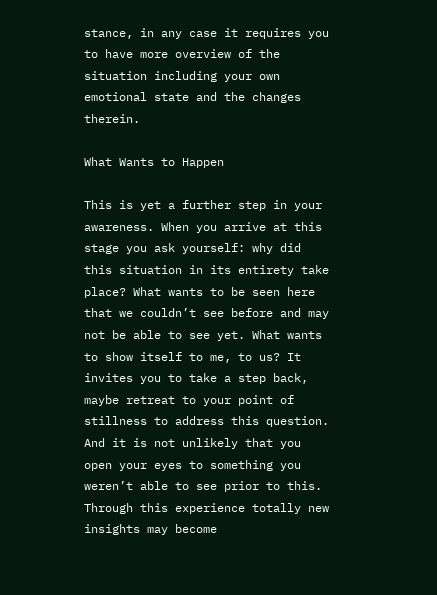stance, in any case it requires you to have more overview of the situation including your own emotional state and the changes therein.

What Wants to Happen

This is yet a further step in your awareness. When you arrive at this stage you ask yourself: why did this situation in its entirety take place? What wants to be seen here that we couldn’t see before and may not be able to see yet. What wants to show itself to me, to us? It invites you to take a step back, maybe retreat to your point of stillness to address this question. And it is not unlikely that you open your eyes to something you weren’t able to see prior to this. Through this experience totally new insights may become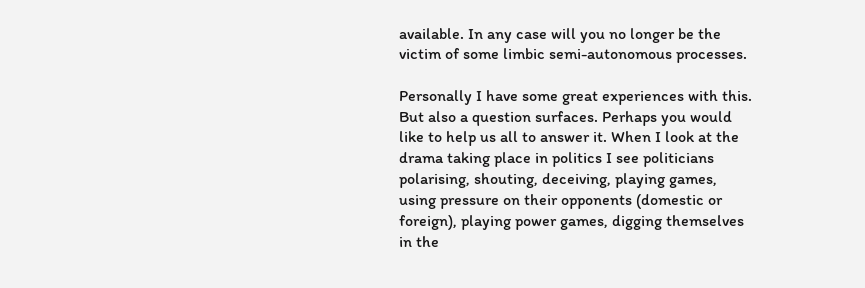available. In any case will you no longer be the victim of some limbic semi-autonomous processes.

Personally I have some great experiences with this. But also a question surfaces. Perhaps you would like to help us all to answer it. When I look at the drama taking place in politics I see politicians polarising, shouting, deceiving, playing games, using pressure on their opponents (domestic or foreign), playing power games, digging themselves in the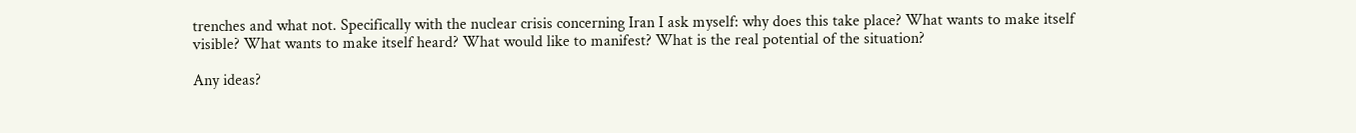trenches and what not. Specifically with the nuclear crisis concerning Iran I ask myself: why does this take place? What wants to make itself visible? What wants to make itself heard? What would like to manifest? What is the real potential of the situation?

Any ideas?